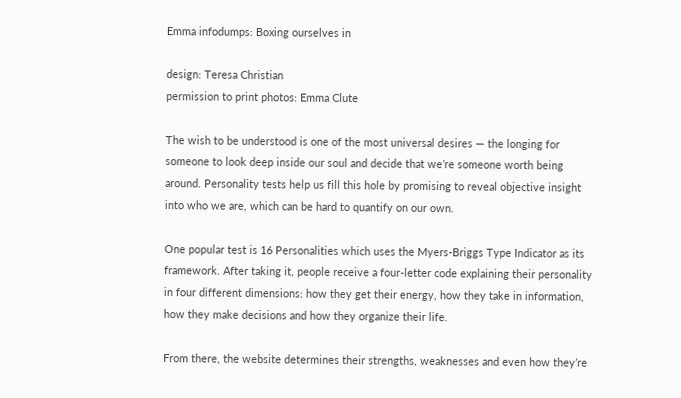Emma infodumps: Boxing ourselves in

design: Teresa Christian
permission to print photos: Emma Clute

The wish to be understood is one of the most universal desires — the longing for someone to look deep inside our soul and decide that we’re someone worth being around. Personality tests help us fill this hole by promising to reveal objective insight into who we are, which can be hard to quantify on our own.

One popular test is 16 Personalities which uses the Myers-Briggs Type Indicator as its framework. After taking it, people receive a four-letter code explaining their personality in four different dimensions: how they get their energy, how they take in information, how they make decisions and how they organize their life.

From there, the website determines their strengths, weaknesses and even how they’re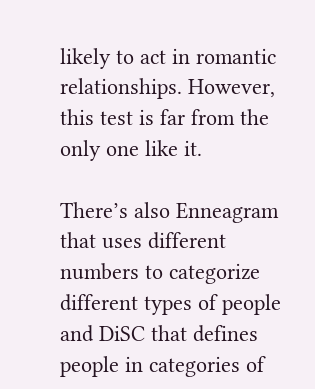likely to act in romantic relationships. However, this test is far from the only one like it.

There’s also Enneagram that uses different numbers to categorize different types of people and DiSC that defines people in categories of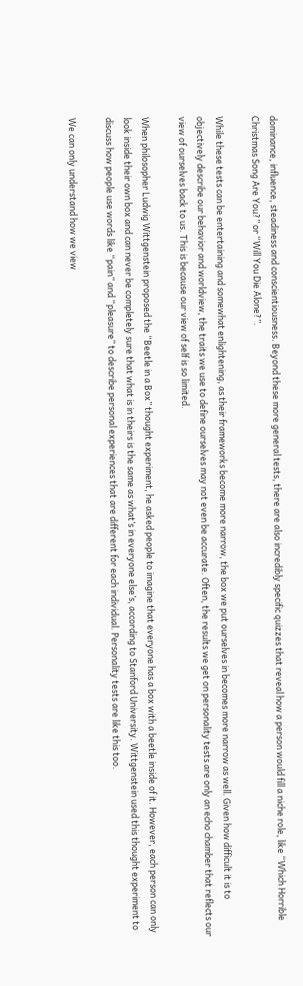dominance, influence, steadiness and conscientiousness. Beyond these more general tests, there are also incredibly specific quizzes that reveal how a person would fill a niche role, like “Which Horrible Christmas Song Are You?” or “Will You Die Alone?”.

While these tests can be entertaining and somewhat enlightening, as their frameworks become more narrow, the box we put ourselves in becomes more narrow as well. Given how difficult it is to objectively describe our behavior and worldview, the traits we use to define ourselves may not even be accurate. Often, the results we get on personality tests are only an echo chamber that reflects our view of ourselves back to us. This is because our view of self is so limited.

When philosopher Ludwig Wittgenstein proposed the “Beetle in a Box” thought experiment, he asked people to imagine that everyone has a box with a beetle inside of it. However, each person can only look inside their own box and can never be completely sure that what is in theirs is the same as what’s in everyone else’s, according to Stanford University. Wittgenstein used this thought experiment to discuss how people use words like “pain” and “pleasure” to describe personal experiences that are different for each individual. Personality tests are like this too.

We can only understand how we view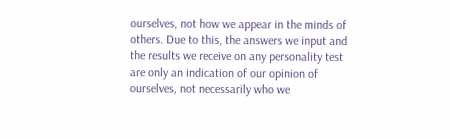ourselves, not how we appear in the minds of others. Due to this, the answers we input and the results we receive on any personality test are only an indication of our opinion of ourselves, not necessarily who we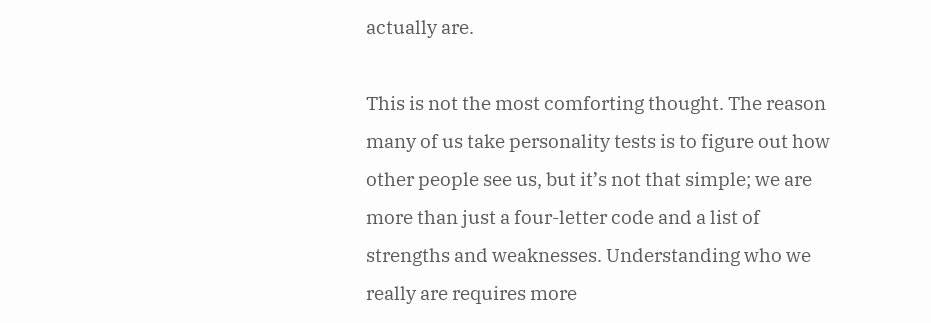actually are.

This is not the most comforting thought. The reason many of us take personality tests is to figure out how other people see us, but it’s not that simple; we are more than just a four-letter code and a list of strengths and weaknesses. Understanding who we really are requires more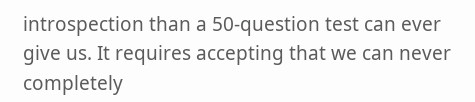introspection than a 50-question test can ever give us. It requires accepting that we can never completely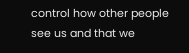control how other people see us and that we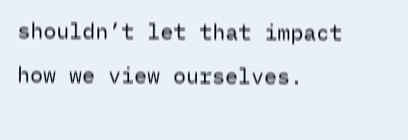shouldn’t let that impact how we view ourselves.